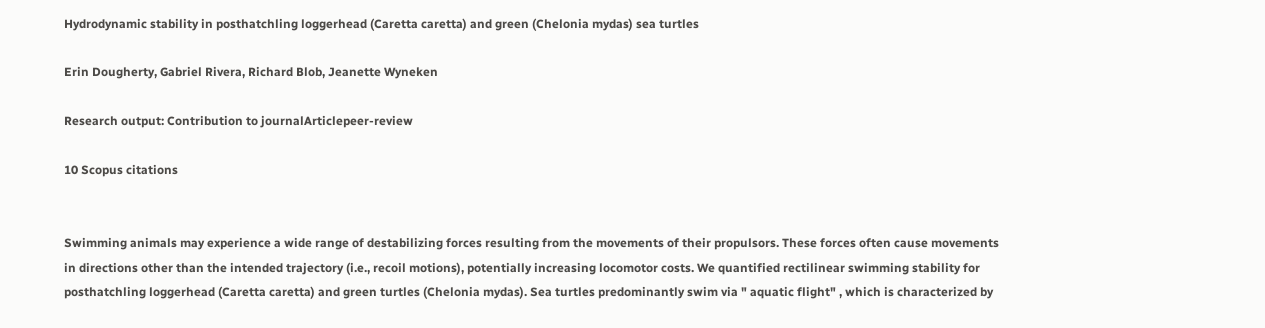Hydrodynamic stability in posthatchling loggerhead (Caretta caretta) and green (Chelonia mydas) sea turtles

Erin Dougherty, Gabriel Rivera, Richard Blob, Jeanette Wyneken

Research output: Contribution to journalArticlepeer-review

10 Scopus citations


Swimming animals may experience a wide range of destabilizing forces resulting from the movements of their propulsors. These forces often cause movements in directions other than the intended trajectory (i.e., recoil motions), potentially increasing locomotor costs. We quantified rectilinear swimming stability for posthatchling loggerhead (Caretta caretta) and green turtles (Chelonia mydas). Sea turtles predominantly swim via " aquatic flight" , which is characterized by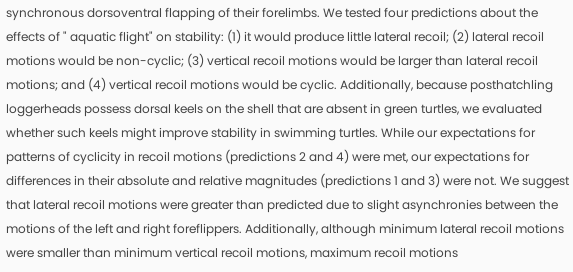synchronous dorsoventral flapping of their forelimbs. We tested four predictions about the effects of " aquatic flight" on stability: (1) it would produce little lateral recoil; (2) lateral recoil motions would be non-cyclic; (3) vertical recoil motions would be larger than lateral recoil motions; and (4) vertical recoil motions would be cyclic. Additionally, because posthatchling loggerheads possess dorsal keels on the shell that are absent in green turtles, we evaluated whether such keels might improve stability in swimming turtles. While our expectations for patterns of cyclicity in recoil motions (predictions 2 and 4) were met, our expectations for differences in their absolute and relative magnitudes (predictions 1 and 3) were not. We suggest that lateral recoil motions were greater than predicted due to slight asynchronies between the motions of the left and right foreflippers. Additionally, although minimum lateral recoil motions were smaller than minimum vertical recoil motions, maximum recoil motions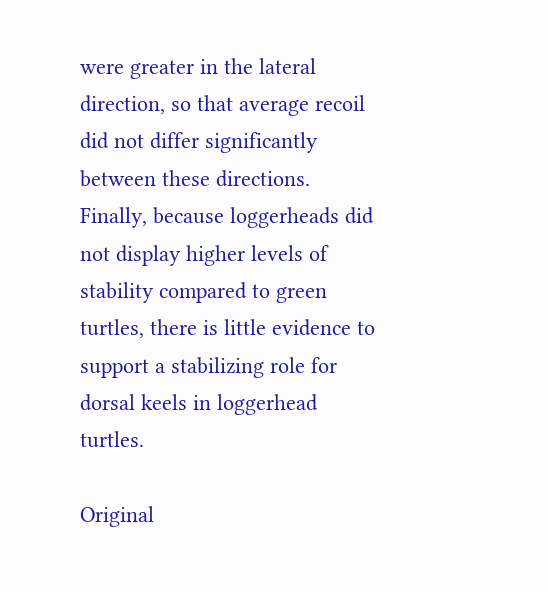were greater in the lateral direction, so that average recoil did not differ significantly between these directions. Finally, because loggerheads did not display higher levels of stability compared to green turtles, there is little evidence to support a stabilizing role for dorsal keels in loggerhead turtles.

Original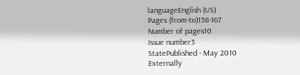languageEnglish (US)
Pages (from-to)158-167
Number of pages10
Issue number3
StatePublished - May 2010
Externally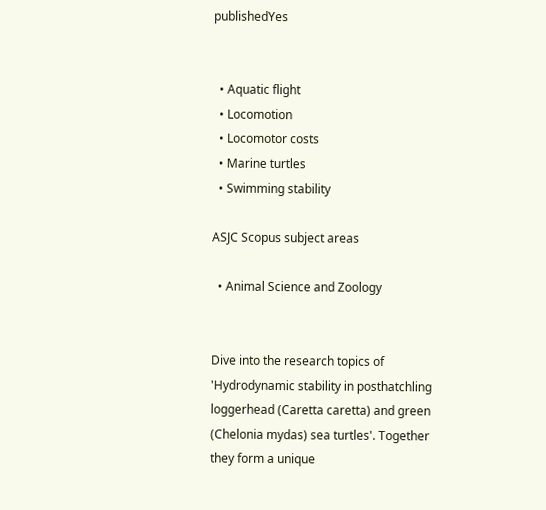publishedYes


  • Aquatic flight
  • Locomotion
  • Locomotor costs
  • Marine turtles
  • Swimming stability

ASJC Scopus subject areas

  • Animal Science and Zoology


Dive into the research topics of 'Hydrodynamic stability in posthatchling loggerhead (Caretta caretta) and green (Chelonia mydas) sea turtles'. Together they form a unique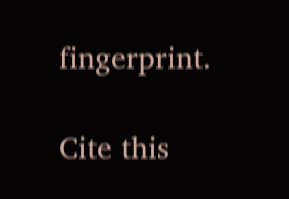fingerprint.

Cite this